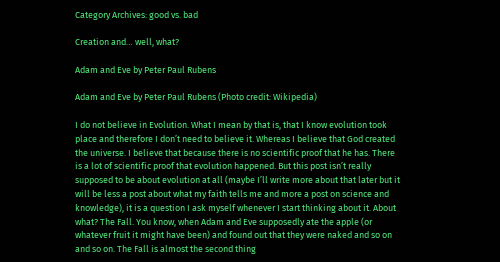Category Archives: good vs. bad

Creation and… well, what?

Adam and Eve by Peter Paul Rubens

Adam and Eve by Peter Paul Rubens (Photo credit: Wikipedia)

I do not believe in Evolution. What I mean by that is, that I know evolution took place and therefore I don’t need to believe it. Whereas I believe that God created the universe. I believe that because there is no scientific proof that he has. There is a lot of scientific proof that evolution happened. But this post isn’t really supposed to be about evolution at all (maybe I’ll write more about that later but it will be less a post about what my faith tells me and more a post on science and knowledge), it is a question I ask myself whenever I start thinking about it. About what? The Fall. You know, when Adam and Eve supposedly ate the apple (or whatever fruit it might have been) and found out that they were naked and so on and so on. The Fall is almost the second thing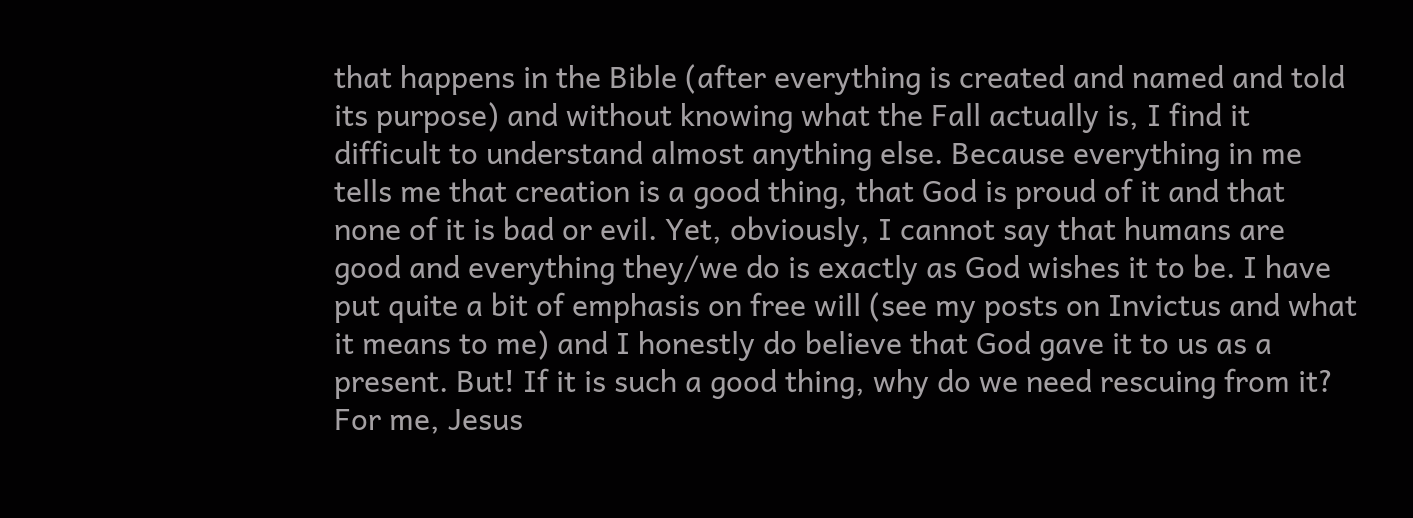that happens in the Bible (after everything is created and named and told its purpose) and without knowing what the Fall actually is, I find it difficult to understand almost anything else. Because everything in me tells me that creation is a good thing, that God is proud of it and that none of it is bad or evil. Yet, obviously, I cannot say that humans are good and everything they/we do is exactly as God wishes it to be. I have put quite a bit of emphasis on free will (see my posts on Invictus and what it means to me) and I honestly do believe that God gave it to us as a present. But! If it is such a good thing, why do we need rescuing from it? For me, Jesus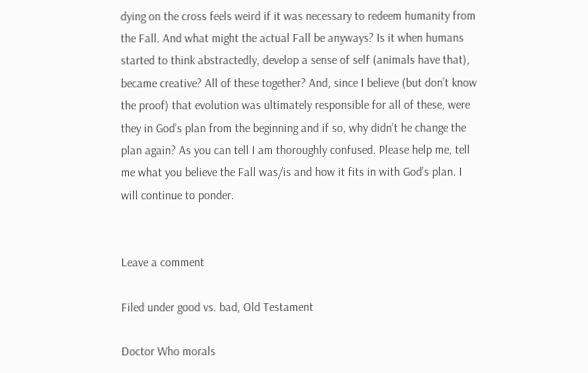dying on the cross feels weird if it was necessary to redeem humanity from the Fall. And what might the actual Fall be anyways? Is it when humans started to think abstractedly, develop a sense of self (animals have that), became creative? All of these together? And, since I believe (but don’t know the proof) that evolution was ultimately responsible for all of these, were they in God’s plan from the beginning and if so, why didn’t he change the plan again? As you can tell I am thoroughly confused. Please help me, tell me what you believe the Fall was/is and how it fits in with God’s plan. I will continue to ponder.


Leave a comment

Filed under good vs. bad, Old Testament

Doctor Who morals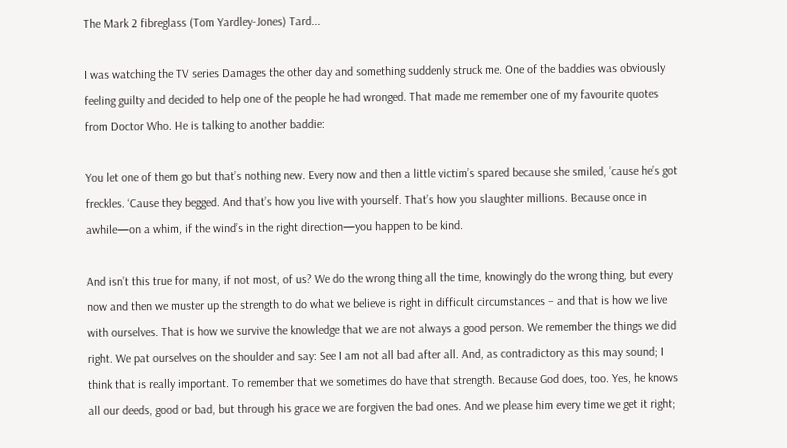The Mark 2 fibreglass (Tom Yardley-Jones) Tard...

I was watching the TV series Damages the other day and something suddenly struck me. One of the baddies was obviously feeling guilty and decided to help one of the people he had wronged. That made me remember one of my favourite quotes from Doctor Who. He is talking to another baddie:

You let one of them go but that’s nothing new. Every now and then a little victim’s spared because she smiled, ’cause he’s got freckles. ‘Cause they begged. And that’s how you live with yourself. That’s how you slaughter millions. Because once in awhile—on a whim, if the wind’s in the right direction—you happen to be kind.

And isn’t this true for many, if not most, of us? We do the wrong thing all the time, knowingly do the wrong thing, but every now and then we muster up the strength to do what we believe is right in difficult circumstances – and that is how we live with ourselves. That is how we survive the knowledge that we are not always a good person. We remember the things we did right. We pat ourselves on the shoulder and say: See I am not all bad after all. And, as contradictory as this may sound; I think that is really important. To remember that we sometimes do have that strength. Because God does, too. Yes, he knows all our deeds, good or bad, but through his grace we are forgiven the bad ones. And we please him every time we get it right;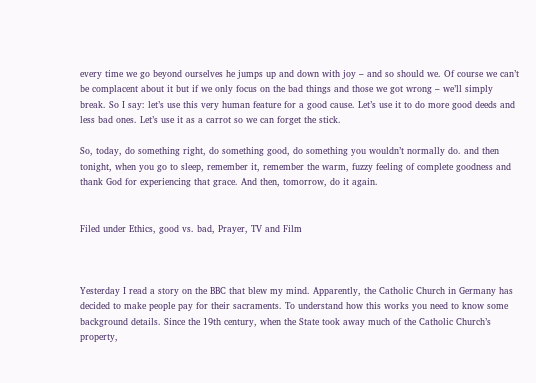every time we go beyond ourselves he jumps up and down with joy – and so should we. Of course we can’t be complacent about it but if we only focus on the bad things and those we got wrong – we’ll simply break. So I say: let’s use this very human feature for a good cause. Let’s use it to do more good deeds and less bad ones. Let’s use it as a carrot so we can forget the stick.

So, today, do something right, do something good, do something you wouldn’t normally do. and then tonight, when you go to sleep, remember it, remember the warm, fuzzy feeling of complete goodness and thank God for experiencing that grace. And then, tomorrow, do it again.


Filed under Ethics, good vs. bad, Prayer, TV and Film



Yesterday I read a story on the BBC that blew my mind. Apparently, the Catholic Church in Germany has decided to make people pay for their sacraments. To understand how this works you need to know some background details. Since the 19th century, when the State took away much of the Catholic Church’s property,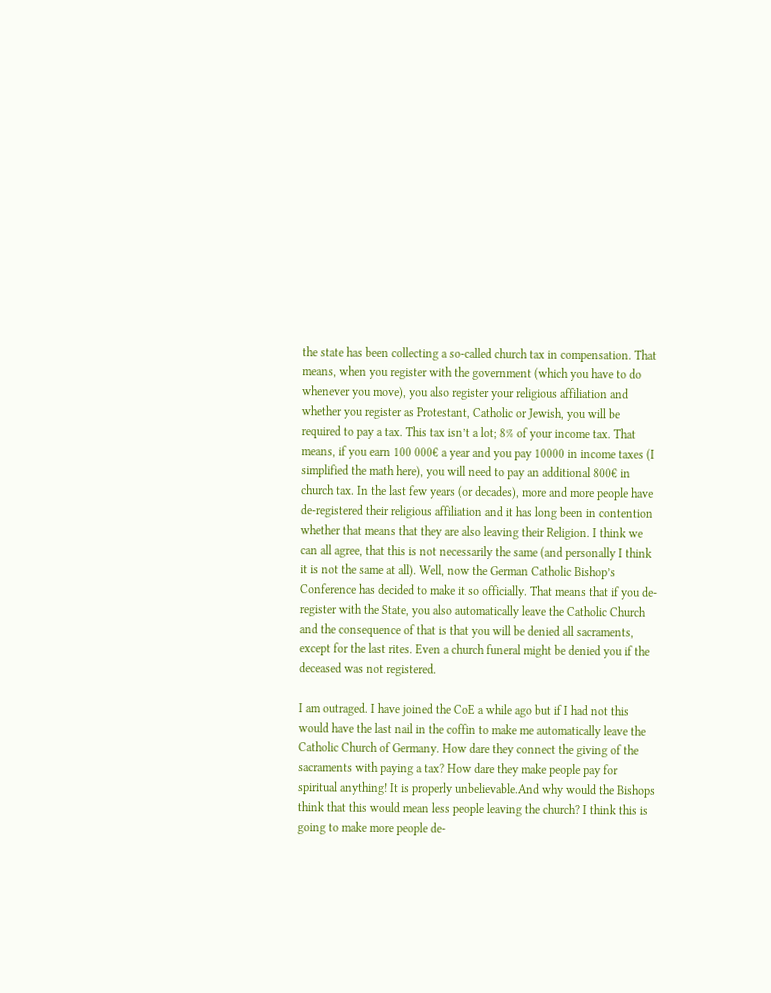the state has been collecting a so-called church tax in compensation. That means, when you register with the government (which you have to do whenever you move), you also register your religious affiliation and whether you register as Protestant, Catholic or Jewish, you will be required to pay a tax. This tax isn’t a lot; 8% of your income tax. That means, if you earn 100 000€ a year and you pay 10000 in income taxes (I simplified the math here), you will need to pay an additional 800€ in church tax. In the last few years (or decades), more and more people have de-registered their religious affiliation and it has long been in contention whether that means that they are also leaving their Religion. I think we can all agree, that this is not necessarily the same (and personally I think it is not the same at all). Well, now the German Catholic Bishop’s Conference has decided to make it so officially. That means that if you de-register with the State, you also automatically leave the Catholic Church and the consequence of that is that you will be denied all sacraments, except for the last rites. Even a church funeral might be denied you if the deceased was not registered.

I am outraged. I have joined the CoE a while ago but if I had not this would have the last nail in the coffin to make me automatically leave the Catholic Church of Germany. How dare they connect the giving of the sacraments with paying a tax? How dare they make people pay for spiritual anything! It is properly unbelievable.And why would the Bishops think that this would mean less people leaving the church? I think this is going to make more people de-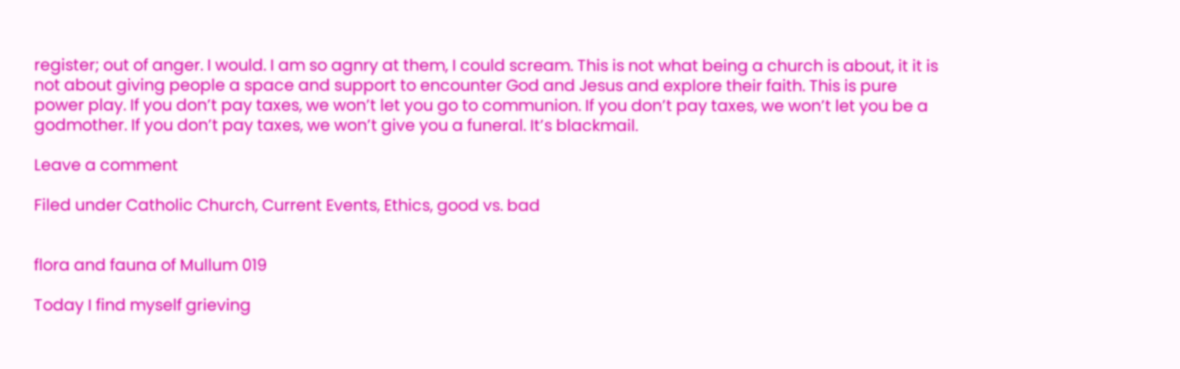register; out of anger. I would. I am so agnry at them, I could scream. This is not what being a church is about, it it is not about giving people a space and support to encounter God and Jesus and explore their faith. This is pure power play. If you don’t pay taxes, we won’t let you go to communion. If you don’t pay taxes, we won’t let you be a godmother. If you don’t pay taxes, we won’t give you a funeral. It’s blackmail.

Leave a comment

Filed under Catholic Church, Current Events, Ethics, good vs. bad


flora and fauna of Mullum 019

Today I find myself grieving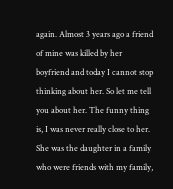again. Almost 3 years ago a friend of mine was killed by her boyfriend and today I cannot stop thinking about her. So let me tell you about her. The funny thing is, I was never really close to her. She was the daughter in a family who were friends with my family,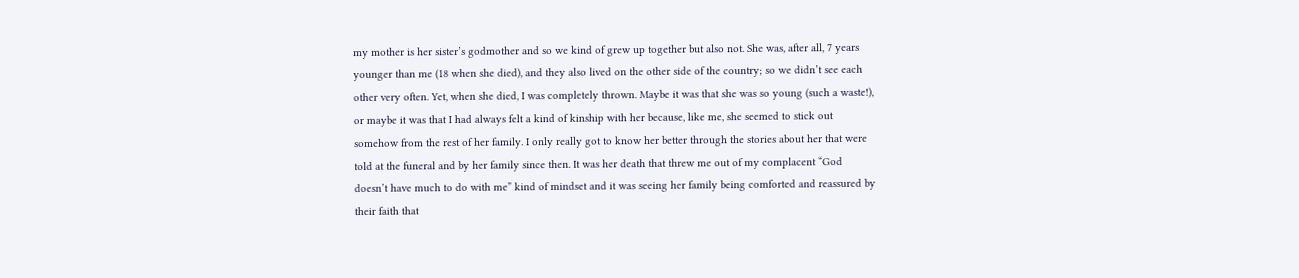my mother is her sister’s godmother and so we kind of grew up together but also not. She was, after all, 7 years younger than me (18 when she died), and they also lived on the other side of the country; so we didn’t see each other very often. Yet, when she died, I was completely thrown. Maybe it was that she was so young (such a waste!), or maybe it was that I had always felt a kind of kinship with her because, like me, she seemed to stick out somehow from the rest of her family. I only really got to know her better through the stories about her that were told at the funeral and by her family since then. It was her death that threw me out of my complacent “God doesn’t have much to do with me” kind of mindset and it was seeing her family being comforted and reassured by their faith that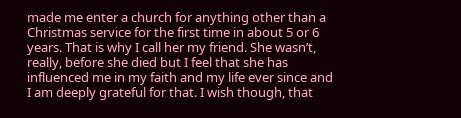made me enter a church for anything other than a Christmas service for the first time in about 5 or 6 years. That is why I call her my friend. She wasn’t, really, before she died but I feel that she has influenced me in my faith and my life ever since and I am deeply grateful for that. I wish though, that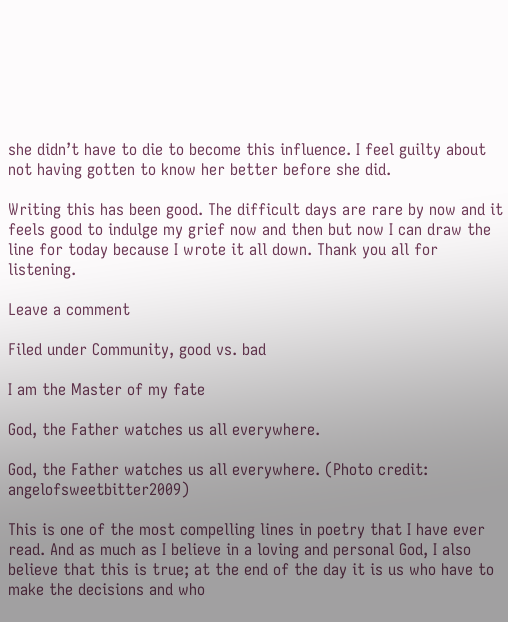she didn’t have to die to become this influence. I feel guilty about not having gotten to know her better before she did.

Writing this has been good. The difficult days are rare by now and it feels good to indulge my grief now and then but now I can draw the line for today because I wrote it all down. Thank you all for listening.

Leave a comment

Filed under Community, good vs. bad

I am the Master of my fate

God, the Father watches us all everywhere.

God, the Father watches us all everywhere. (Photo credit: angelofsweetbitter2009)

This is one of the most compelling lines in poetry that I have ever read. And as much as I believe in a loving and personal God, I also believe that this is true; at the end of the day it is us who have to make the decisions and who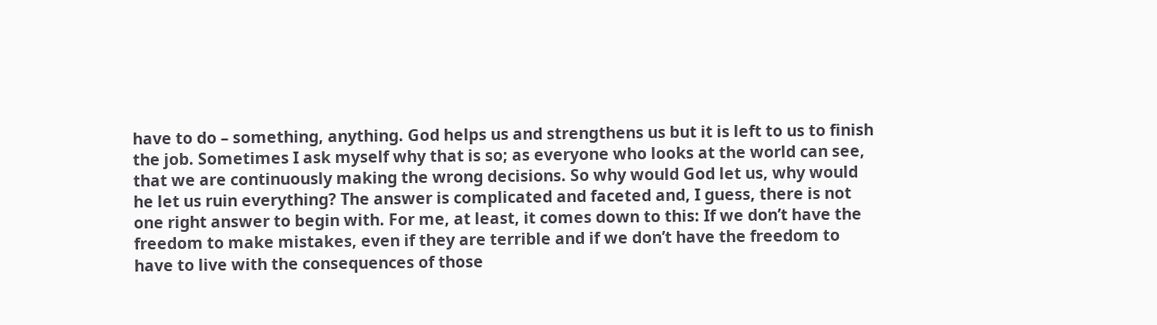have to do – something, anything. God helps us and strengthens us but it is left to us to finish the job. Sometimes I ask myself why that is so; as everyone who looks at the world can see, that we are continuously making the wrong decisions. So why would God let us, why would he let us ruin everything? The answer is complicated and faceted and, I guess, there is not one right answer to begin with. For me, at least, it comes down to this: If we don’t have the freedom to make mistakes, even if they are terrible and if we don’t have the freedom to have to live with the consequences of those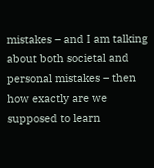mistakes – and I am talking about both societal and personal mistakes – then how exactly are we supposed to learn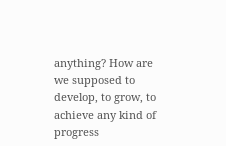anything? How are we supposed to develop, to grow, to achieve any kind of progress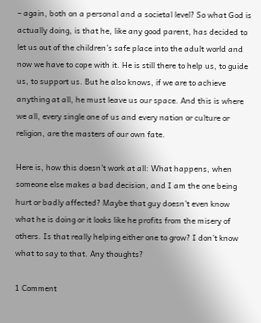– again, both on a personal and a societal level? So what God is actually doing, is that he, like any good parent, has decided to let us out of the children’s safe place into the adult world and now we have to cope with it. He is still there to help us, to guide us, to support us. But he also knows, if we are to achieve anything at all, he must leave us our space. And this is where we all, every single one of us and every nation or culture or religion, are the masters of our own fate.

Here is, how this doesn’t work at all: What happens, when someone else makes a bad decision, and I am the one being hurt or badly affected? Maybe that guy doesn’t even know what he is doing or it looks like he profits from the misery of others. Is that really helping either one to grow? I don’t know what to say to that. Any thoughts?

1 Comment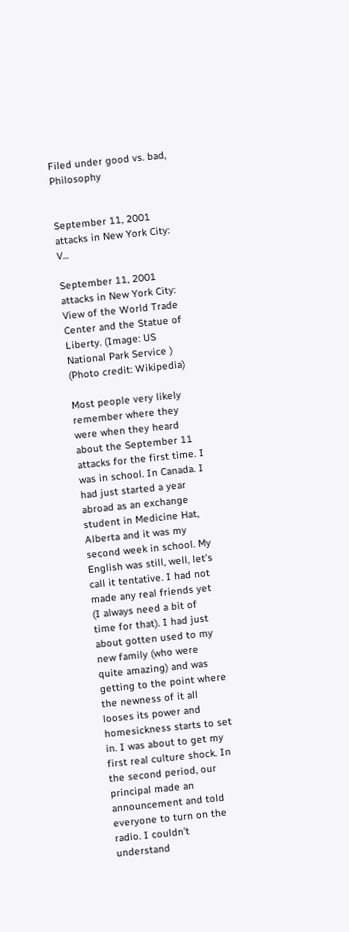Filed under good vs. bad, Philosophy


September 11, 2001 attacks in New York City: V...

September 11, 2001 attacks in New York City: View of the World Trade Center and the Statue of Liberty. (Image: US National Park Service ) (Photo credit: Wikipedia)

Most people very likely remember where they were when they heard about the September 11 attacks for the first time. I was in school. In Canada. I had just started a year abroad as an exchange student in Medicine Hat, Alberta and it was my second week in school. My English was still, well, let’s call it tentative. I had not made any real friends yet (I always need a bit of time for that). I had just about gotten used to my new family (who were quite amazing) and was getting to the point where the newness of it all looses its power and homesickness starts to set in. I was about to get my first real culture shock. In the second period, our principal made an announcement and told everyone to turn on the radio. I couldn’t understand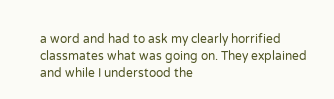a word and had to ask my clearly horrified classmates what was going on. They explained and while I understood the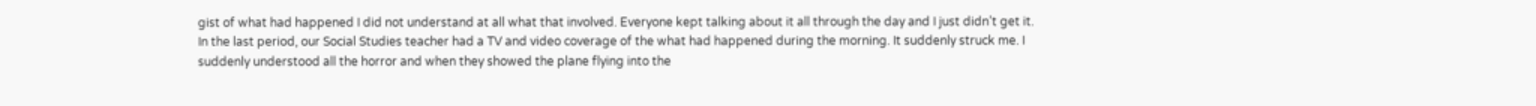gist of what had happened I did not understand at all what that involved. Everyone kept talking about it all through the day and I just didn’t get it. In the last period, our Social Studies teacher had a TV and video coverage of the what had happened during the morning. It suddenly struck me. I suddenly understood all the horror and when they showed the plane flying into the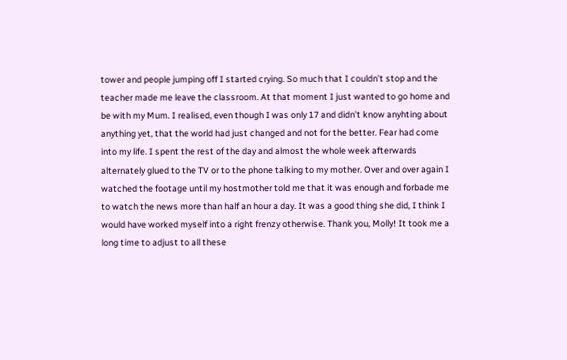tower and people jumping off I started crying. So much that I couldn’t stop and the teacher made me leave the classroom. At that moment I just wanted to go home and be with my Mum. I realised, even though I was only 17 and didn’t know anyhting about anything yet, that the world had just changed and not for the better. Fear had come into my life. I spent the rest of the day and almost the whole week afterwards alternately glued to the TV or to the phone talking to my mother. Over and over again I watched the footage until my hostmother told me that it was enough and forbade me to watch the news more than half an hour a day. It was a good thing she did, I think I would have worked myself into a right frenzy otherwise. Thank you, Molly! It took me a long time to adjust to all these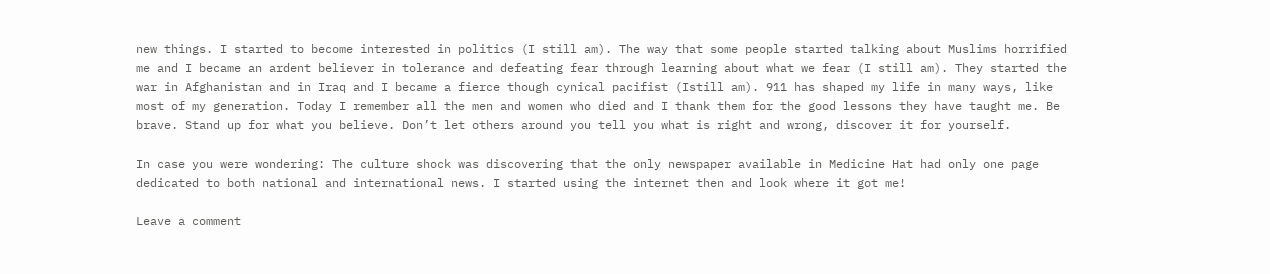new things. I started to become interested in politics (I still am). The way that some people started talking about Muslims horrified me and I became an ardent believer in tolerance and defeating fear through learning about what we fear (I still am). They started the war in Afghanistan and in Iraq and I became a fierce though cynical pacifist (Istill am). 911 has shaped my life in many ways, like most of my generation. Today I remember all the men and women who died and I thank them for the good lessons they have taught me. Be brave. Stand up for what you believe. Don’t let others around you tell you what is right and wrong, discover it for yourself.

In case you were wondering: The culture shock was discovering that the only newspaper available in Medicine Hat had only one page dedicated to both national and international news. I started using the internet then and look where it got me!

Leave a comment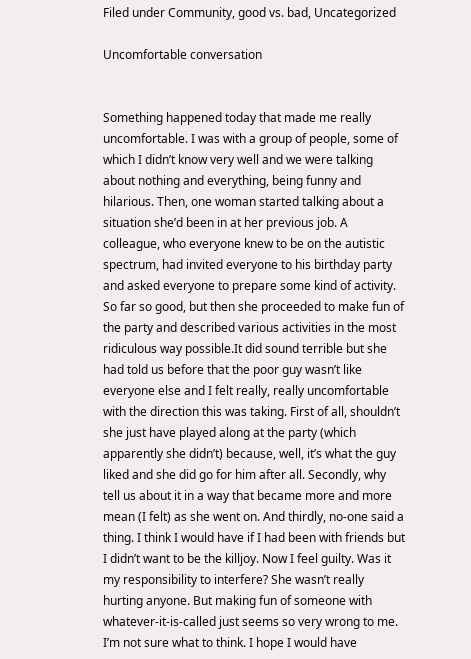Filed under Community, good vs. bad, Uncategorized

Uncomfortable conversation


Something happened today that made me really uncomfortable. I was with a group of people, some of which I didn’t know very well and we were talking about nothing and everything, being funny and hilarious. Then, one woman started talking about a situation she’d been in at her previous job. A colleague, who everyone knew to be on the autistic spectrum, had invited everyone to his birthday party and asked everyone to prepare some kind of activity. So far so good, but then she proceeded to make fun of the party and described various activities in the most ridiculous way possible.It did sound terrible but she had told us before that the poor guy wasn’t like everyone else and I felt really, really uncomfortable with the direction this was taking. First of all, shouldn’t she just have played along at the party (which apparently she didn’t) because, well, it’s what the guy liked and she did go for him after all. Secondly, why tell us about it in a way that became more and more mean (I felt) as she went on. And thirdly, no-one said a thing. I think I would have if I had been with friends but I didn’t want to be the killjoy. Now I feel guilty. Was it my responsibility to interfere? She wasn’t really hurting anyone. But making fun of someone with whatever-it-is-called just seems so very wrong to me. I’m not sure what to think. I hope I would have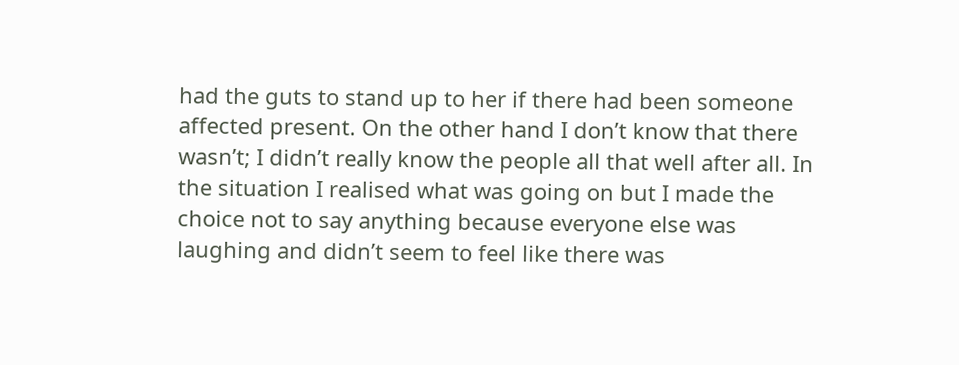had the guts to stand up to her if there had been someone affected present. On the other hand I don’t know that there wasn’t; I didn’t really know the people all that well after all. In the situation I realised what was going on but I made the choice not to say anything because everyone else was laughing and didn’t seem to feel like there was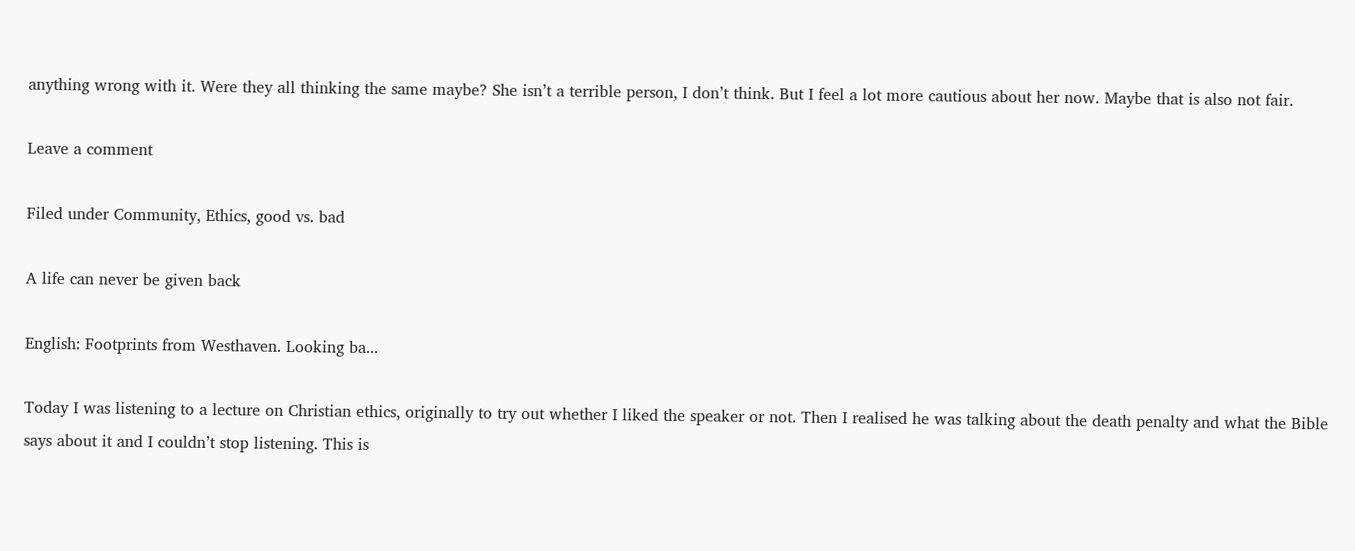anything wrong with it. Were they all thinking the same maybe? She isn’t a terrible person, I don’t think. But I feel a lot more cautious about her now. Maybe that is also not fair.

Leave a comment

Filed under Community, Ethics, good vs. bad

A life can never be given back

English: Footprints from Westhaven. Looking ba...

Today I was listening to a lecture on Christian ethics, originally to try out whether I liked the speaker or not. Then I realised he was talking about the death penalty and what the Bible says about it and I couldn’t stop listening. This is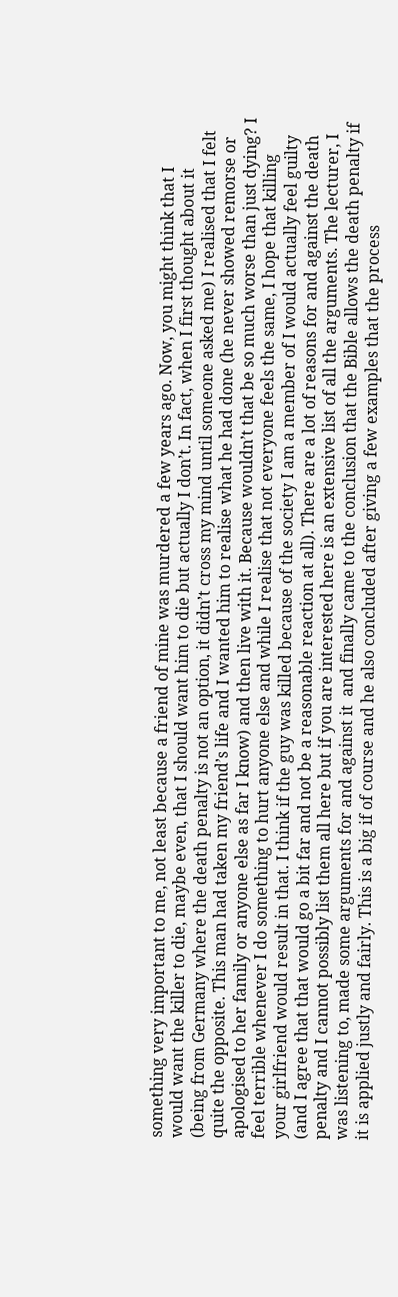something very important to me, not least because a friend of mine was murdered a few years ago. Now, you might think that I would want the killer to die, maybe even, that I should want him to die but actually I don’t. In fact, when I first thought about it (being from Germany where the death penalty is not an option, it didn’t cross my mind until someone asked me) I realised that I felt quite the opposite. This man had taken my friend’s life and I wanted him to realise what he had done (he never showed remorse or apologised to her family or anyone else as far I know) and then live with it. Because wouldn’t that be so much worse than just dying? I feel terrible whenever I do something to hurt anyone else and while I realise that not everyone feels the same, I hope that killing your girlfriend would result in that. I think if the guy was killed because of the society I am a member of I would actually feel guilty (and I agree that that would go a bit far and not be a reasonable reaction at all). There are a lot of reasons for and against the death penalty and I cannot possibly list them all here but if you are interested here is an extensive list of all the arguments. The lecturer, I was listening to, made some arguments for and against it  and finally came to the conclusion that the Bible allows the death penalty if it is applied justly and fairly. This is a big if of course and he also concluded after giving a few examples that the process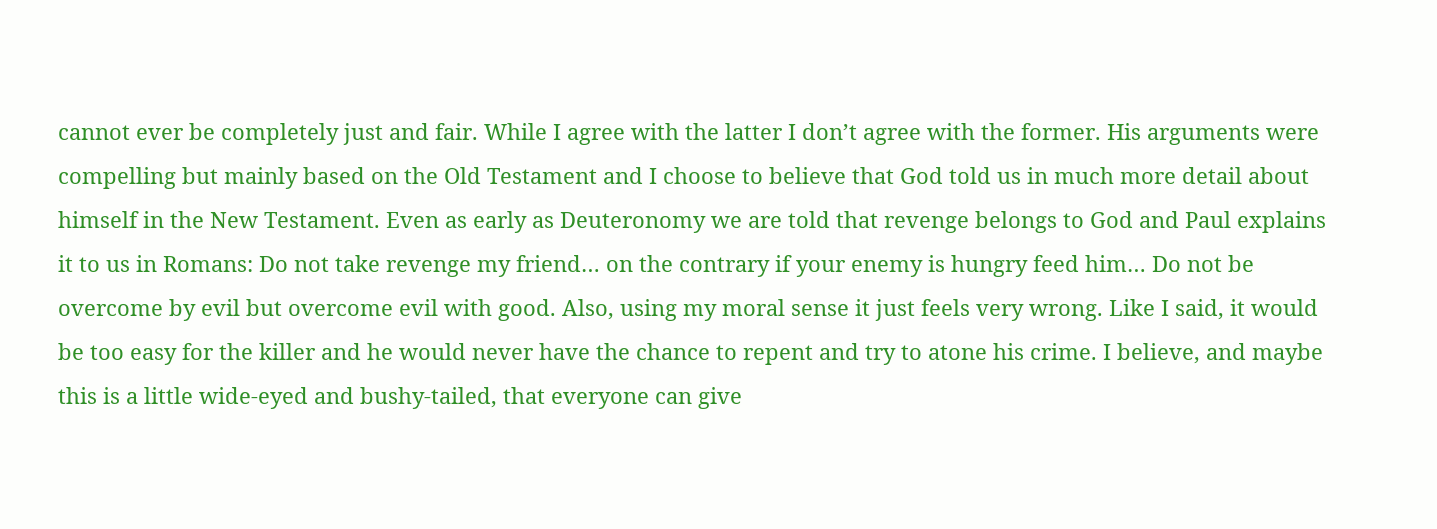cannot ever be completely just and fair. While I agree with the latter I don’t agree with the former. His arguments were compelling but mainly based on the Old Testament and I choose to believe that God told us in much more detail about himself in the New Testament. Even as early as Deuteronomy we are told that revenge belongs to God and Paul explains it to us in Romans: Do not take revenge my friend… on the contrary if your enemy is hungry feed him… Do not be overcome by evil but overcome evil with good. Also, using my moral sense it just feels very wrong. Like I said, it would be too easy for the killer and he would never have the chance to repent and try to atone his crime. I believe, and maybe this is a little wide-eyed and bushy-tailed, that everyone can give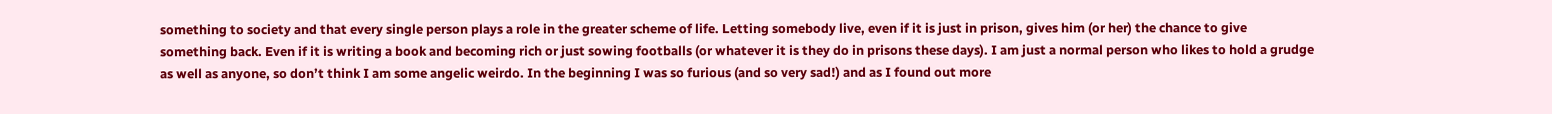something to society and that every single person plays a role in the greater scheme of life. Letting somebody live, even if it is just in prison, gives him (or her) the chance to give something back. Even if it is writing a book and becoming rich or just sowing footballs (or whatever it is they do in prisons these days). I am just a normal person who likes to hold a grudge as well as anyone, so don’t think I am some angelic weirdo. In the beginning I was so furious (and so very sad!) and as I found out more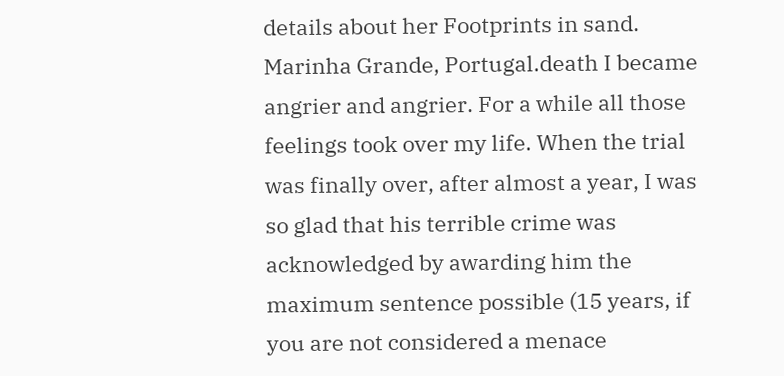details about her Footprints in sand. Marinha Grande, Portugal.death I became angrier and angrier. For a while all those feelings took over my life. When the trial was finally over, after almost a year, I was so glad that his terrible crime was acknowledged by awarding him the maximum sentence possible (15 years, if you are not considered a menace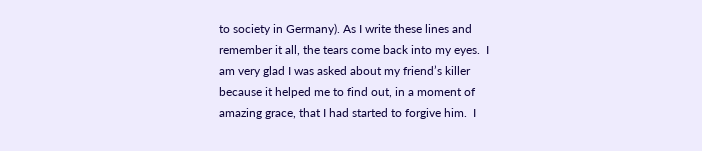to society in Germany). As I write these lines and remember it all, the tears come back into my eyes.  I am very glad I was asked about my friend’s killer because it helped me to find out, in a moment of amazing grace, that I had started to forgive him.  I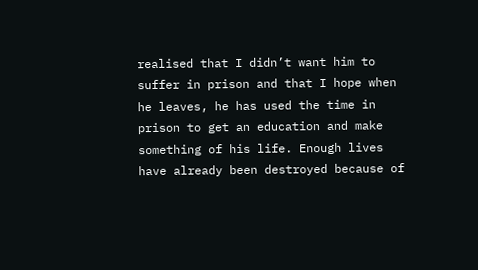realised that I didn’t want him to suffer in prison and that I hope when he leaves, he has used the time in prison to get an education and make something of his life. Enough lives have already been destroyed because of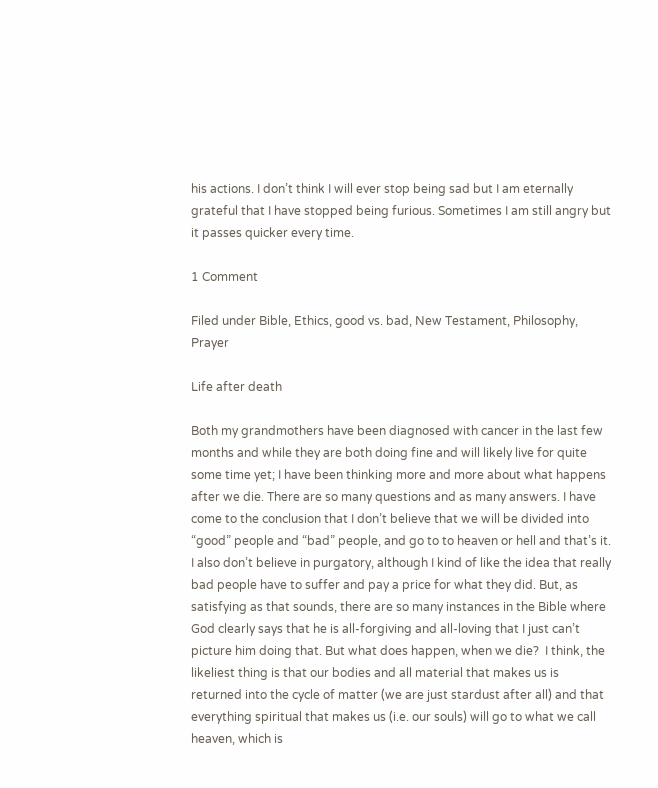his actions. I don’t think I will ever stop being sad but I am eternally grateful that I have stopped being furious. Sometimes I am still angry but it passes quicker every time.

1 Comment

Filed under Bible, Ethics, good vs. bad, New Testament, Philosophy, Prayer

Life after death

Both my grandmothers have been diagnosed with cancer in the last few months and while they are both doing fine and will likely live for quite some time yet; I have been thinking more and more about what happens after we die. There are so many questions and as many answers. I have come to the conclusion that I don’t believe that we will be divided into “good” people and “bad” people, and go to to heaven or hell and that’s it. I also don’t believe in purgatory, although I kind of like the idea that really bad people have to suffer and pay a price for what they did. But, as satisfying as that sounds, there are so many instances in the Bible where God clearly says that he is all-forgiving and all-loving that I just can’t picture him doing that. But what does happen, when we die?  I think, the likeliest thing is that our bodies and all material that makes us is returned into the cycle of matter (we are just stardust after all) and that everything spiritual that makes us (i.e. our souls) will go to what we call heaven, which is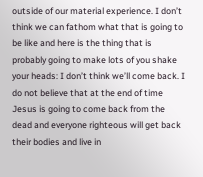outside of our material experience. I don’t think we can fathom what that is going to be like and here is the thing that is probably going to make lots of you shake your heads: I don’t think we’ll come back. I do not believe that at the end of time Jesus is going to come back from the dead and everyone righteous will get back their bodies and live in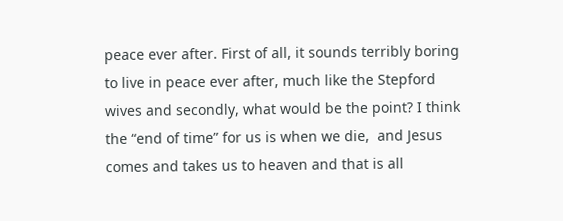peace ever after. First of all, it sounds terribly boring to live in peace ever after, much like the Stepford wives and secondly, what would be the point? I think the “end of time” for us is when we die,  and Jesus comes and takes us to heaven and that is all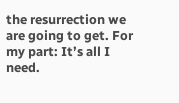the resurrection we are going to get. For my part: It’s all I need.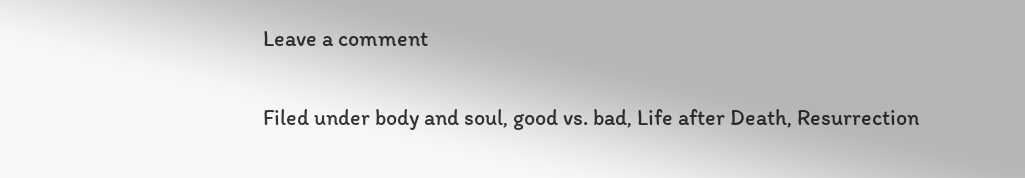Leave a comment

Filed under body and soul, good vs. bad, Life after Death, Resurrection